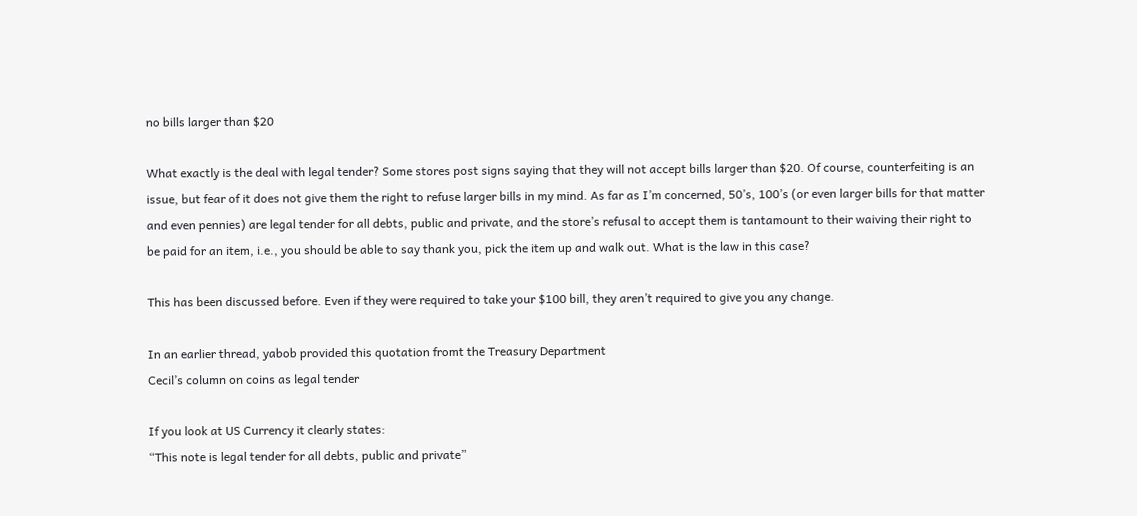no bills larger than $20

What exactly is the deal with legal tender? Some stores post signs saying that they will not accept bills larger than $20. Of course, counterfeiting is an issue, but fear of it does not give them the right to refuse larger bills in my mind. As far as I’m concerned, 50’s, 100’s (or even larger bills for that matter and even pennies) are legal tender for all debts, public and private, and the store’s refusal to accept them is tantamount to their waiving their right to be paid for an item, i.e., you should be able to say thank you, pick the item up and walk out. What is the law in this case?

This has been discussed before. Even if they were required to take your $100 bill, they aren’t required to give you any change.

In an earlier thread, yabob provided this quotation fromt the Treasury Department
Cecil’s column on coins as legal tender

If you look at US Currency it clearly states:
“This note is legal tender for all debts, public and private”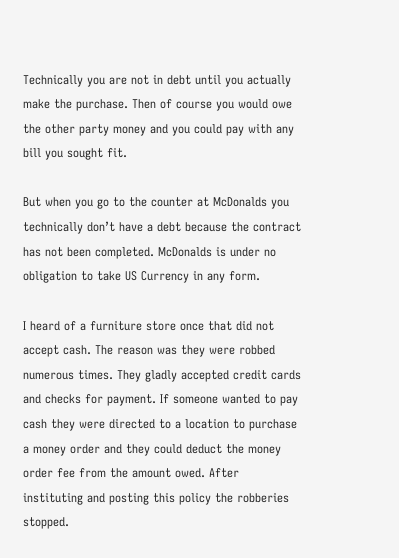Technically you are not in debt until you actually make the purchase. Then of course you would owe the other party money and you could pay with any bill you sought fit.

But when you go to the counter at McDonalds you technically don’t have a debt because the contract has not been completed. McDonalds is under no obligation to take US Currency in any form.

I heard of a furniture store once that did not accept cash. The reason was they were robbed numerous times. They gladly accepted credit cards and checks for payment. If someone wanted to pay cash they were directed to a location to purchase a money order and they could deduct the money order fee from the amount owed. After instituting and posting this policy the robberies stopped.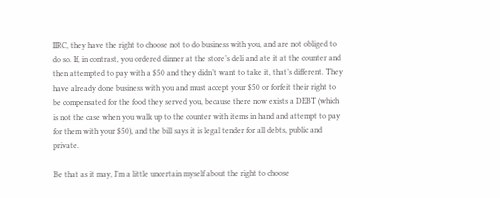IIRC, they have the right to choose not to do business with you, and are not obliged to do so. If, in contrast, you ordered dinner at the store’s deli and ate it at the counter and then attempted to pay with a $50 and they didn’t want to take it, that’s different. They have already done business with you and must accept your $50 or forfeit their right to be compensated for the food they served you, because there now exists a DEBT (which is not the case when you walk up to the counter with items in hand and attempt to pay for them with your $50), and the bill says it is legal tender for all debts, public and private.

Be that as it may, I’m a little uncertain myself about the right to choose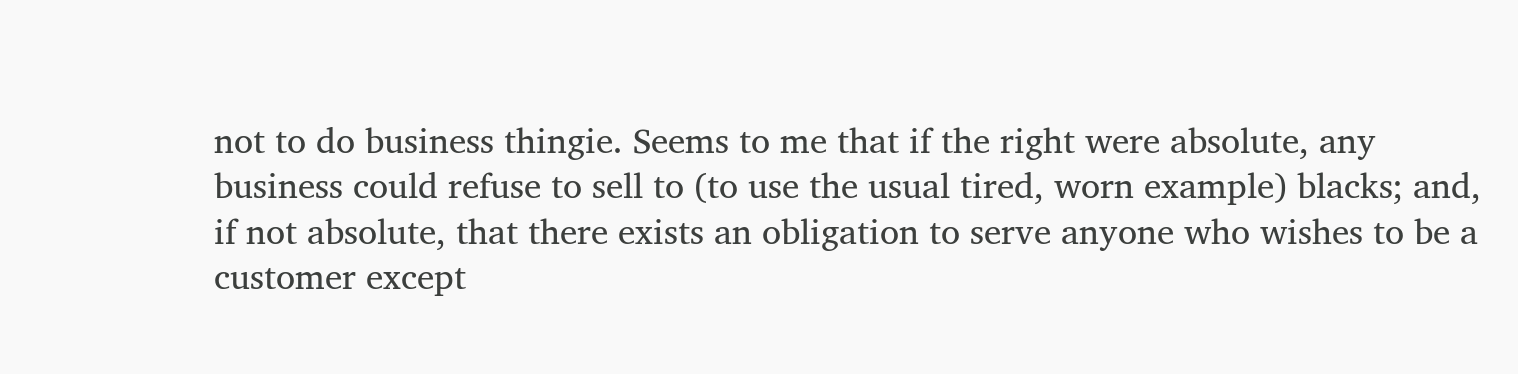not to do business thingie. Seems to me that if the right were absolute, any business could refuse to sell to (to use the usual tired, worn example) blacks; and, if not absolute, that there exists an obligation to serve anyone who wishes to be a customer except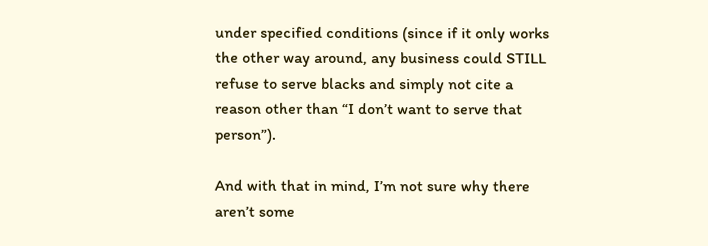under specified conditions (since if it only works the other way around, any business could STILL refuse to serve blacks and simply not cite a reason other than “I don’t want to serve that person”).

And with that in mind, I’m not sure why there aren’t some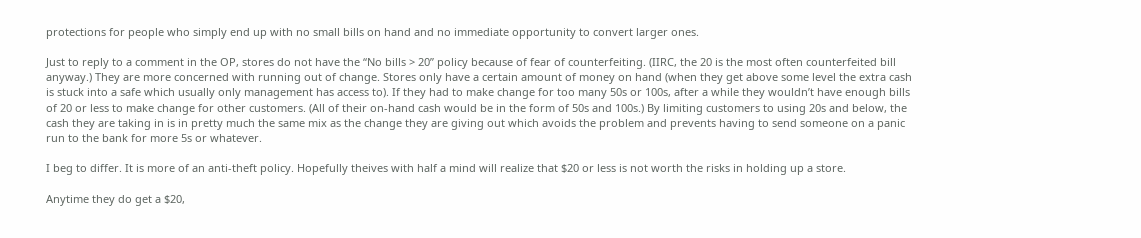protections for people who simply end up with no small bills on hand and no immediate opportunity to convert larger ones.

Just to reply to a comment in the OP, stores do not have the “No bills > 20” policy because of fear of counterfeiting. (IIRC, the 20 is the most often counterfeited bill anyway.) They are more concerned with running out of change. Stores only have a certain amount of money on hand (when they get above some level the extra cash is stuck into a safe which usually only management has access to). If they had to make change for too many 50s or 100s, after a while they wouldn’t have enough bills of 20 or less to make change for other customers. (All of their on-hand cash would be in the form of 50s and 100s.) By limiting customers to using 20s and below, the cash they are taking in is in pretty much the same mix as the change they are giving out which avoids the problem and prevents having to send someone on a panic run to the bank for more 5s or whatever.

I beg to differ. It is more of an anti-theft policy. Hopefully theives with half a mind will realize that $20 or less is not worth the risks in holding up a store.

Anytime they do get a $20,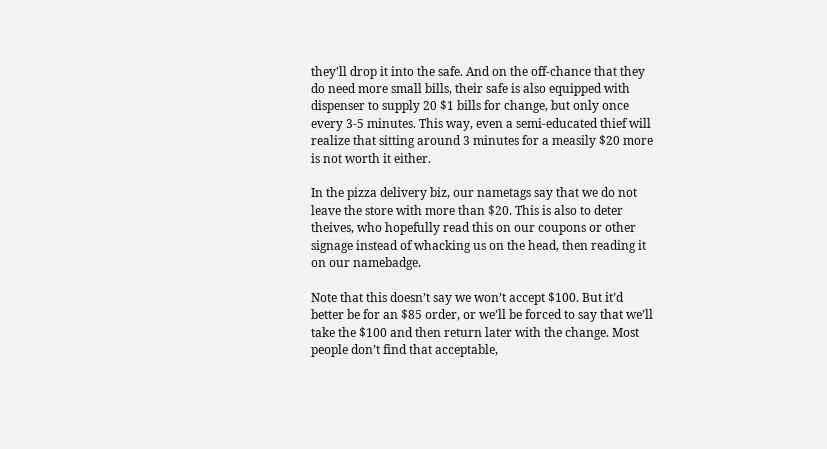they’ll drop it into the safe. And on the off-chance that they do need more small bills, their safe is also equipped with dispenser to supply 20 $1 bills for change, but only once every 3-5 minutes. This way, even a semi-educated thief will realize that sitting around 3 minutes for a measily $20 more is not worth it either.

In the pizza delivery biz, our nametags say that we do not leave the store with more than $20. This is also to deter theives, who hopefully read this on our coupons or other signage instead of whacking us on the head, then reading it on our namebadge.

Note that this doesn’t say we won’t accept $100. But it’d better be for an $85 order, or we’ll be forced to say that we’ll take the $100 and then return later with the change. Most people don’t find that acceptable,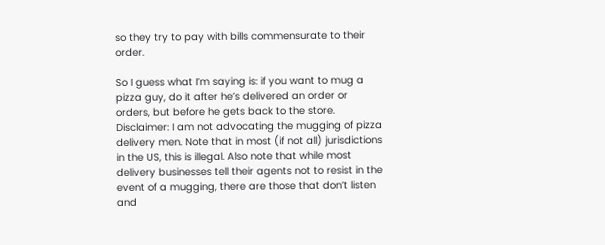so they try to pay with bills commensurate to their order.

So I guess what I’m saying is: if you want to mug a pizza guy, do it after he’s delivered an order or orders, but before he gets back to the store. Disclaimer: I am not advocating the mugging of pizza delivery men. Note that in most (if not all) jurisdictions in the US, this is illegal. Also note that while most delivery businesses tell their agents not to resist in the event of a mugging, there are those that don’t listen and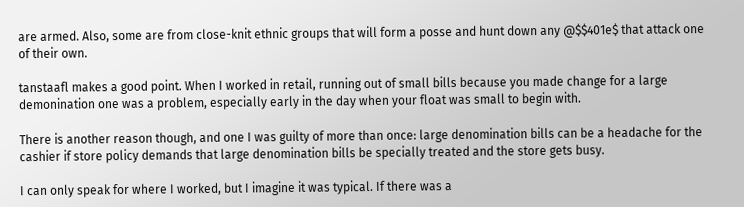are armed. Also, some are from close-knit ethnic groups that will form a posse and hunt down any @$$401e$ that attack one of their own.

tanstaafl makes a good point. When I worked in retail, running out of small bills because you made change for a large demonination one was a problem, especially early in the day when your float was small to begin with.

There is another reason though, and one I was guilty of more than once: large denomination bills can be a headache for the cashier if store policy demands that large denomination bills be specially treated and the store gets busy.

I can only speak for where I worked, but I imagine it was typical. If there was a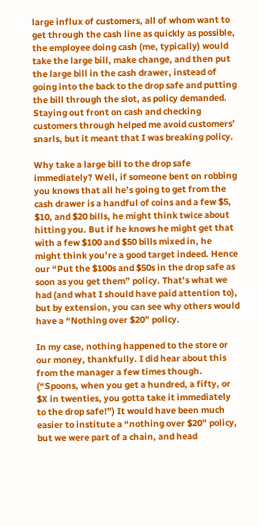large influx of customers, all of whom want to get through the cash line as quickly as possible, the employee doing cash (me, typically) would take the large bill, make change, and then put the large bill in the cash drawer, instead of going into the back to the drop safe and putting the bill through the slot, as policy demanded. Staying out front on cash and checking customers through helped me avoid customers’ snarls, but it meant that I was breaking policy.

Why take a large bill to the drop safe immediately? Well, if someone bent on robbing you knows that all he’s going to get from the cash drawer is a handful of coins and a few $5, $10, and $20 bills, he might think twice about hitting you. But if he knows he might get that with a few $100 and $50 bills mixed in, he might think you’re a good target indeed. Hence our “Put the $100s and $50s in the drop safe as soon as you get them” policy. That’s what we had (and what I should have paid attention to), but by extension, you can see why others would have a “Nothing over $20” policy.

In my case, nothing happened to the store or our money, thankfully. I did hear about this from the manager a few times though. (“Spoons, when you get a hundred, a fifty, or $X in twenties, you gotta take it immediately to the drop safe!”) It would have been much easier to institute a “nothing over $20” policy, but we were part of a chain, and head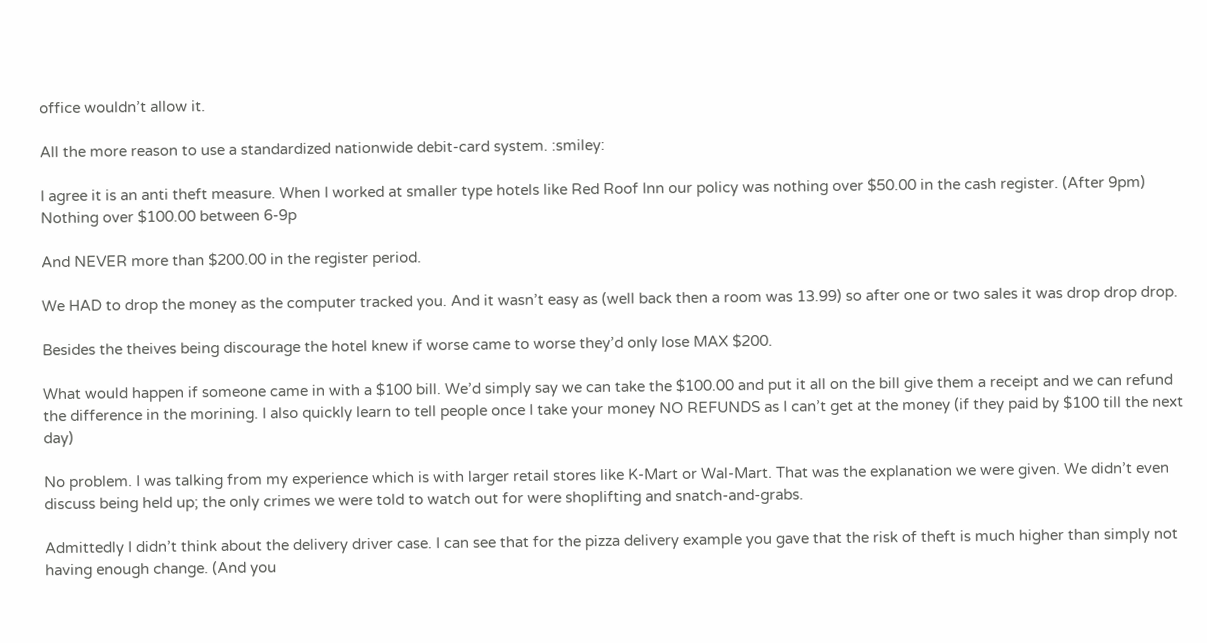office wouldn’t allow it.

All the more reason to use a standardized nationwide debit-card system. :smiley:

I agree it is an anti theft measure. When I worked at smaller type hotels like Red Roof Inn our policy was nothing over $50.00 in the cash register. (After 9pm) Nothing over $100.00 between 6-9p

And NEVER more than $200.00 in the register period.

We HAD to drop the money as the computer tracked you. And it wasn’t easy as (well back then a room was 13.99) so after one or two sales it was drop drop drop.

Besides the theives being discourage the hotel knew if worse came to worse they’d only lose MAX $200.

What would happen if someone came in with a $100 bill. We’d simply say we can take the $100.00 and put it all on the bill give them a receipt and we can refund the difference in the morining. I also quickly learn to tell people once I take your money NO REFUNDS as I can’t get at the money (if they paid by $100 till the next day)

No problem. I was talking from my experience which is with larger retail stores like K-Mart or Wal-Mart. That was the explanation we were given. We didn’t even discuss being held up; the only crimes we were told to watch out for were shoplifting and snatch-and-grabs.

Admittedly I didn’t think about the delivery driver case. I can see that for the pizza delivery example you gave that the risk of theft is much higher than simply not having enough change. (And you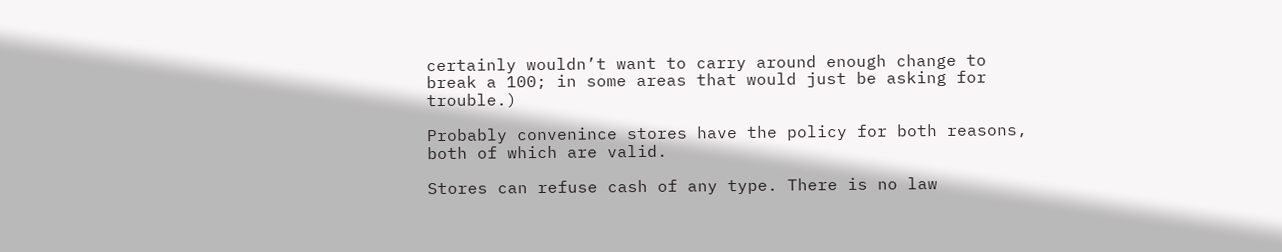certainly wouldn’t want to carry around enough change to break a 100; in some areas that would just be asking for trouble.)

Probably convenince stores have the policy for both reasons, both of which are valid.

Stores can refuse cash of any type. There is no law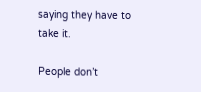saying they have to take it.

People don’t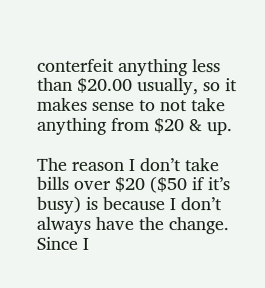conterfeit anything less than $20.00 usually, so it makes sense to not take anything from $20 & up.

The reason I don’t take bills over $20 ($50 if it’s busy) is because I don’t always have the change. Since I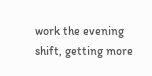work the evening shift, getting more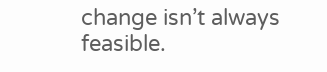change isn’t always feasible.